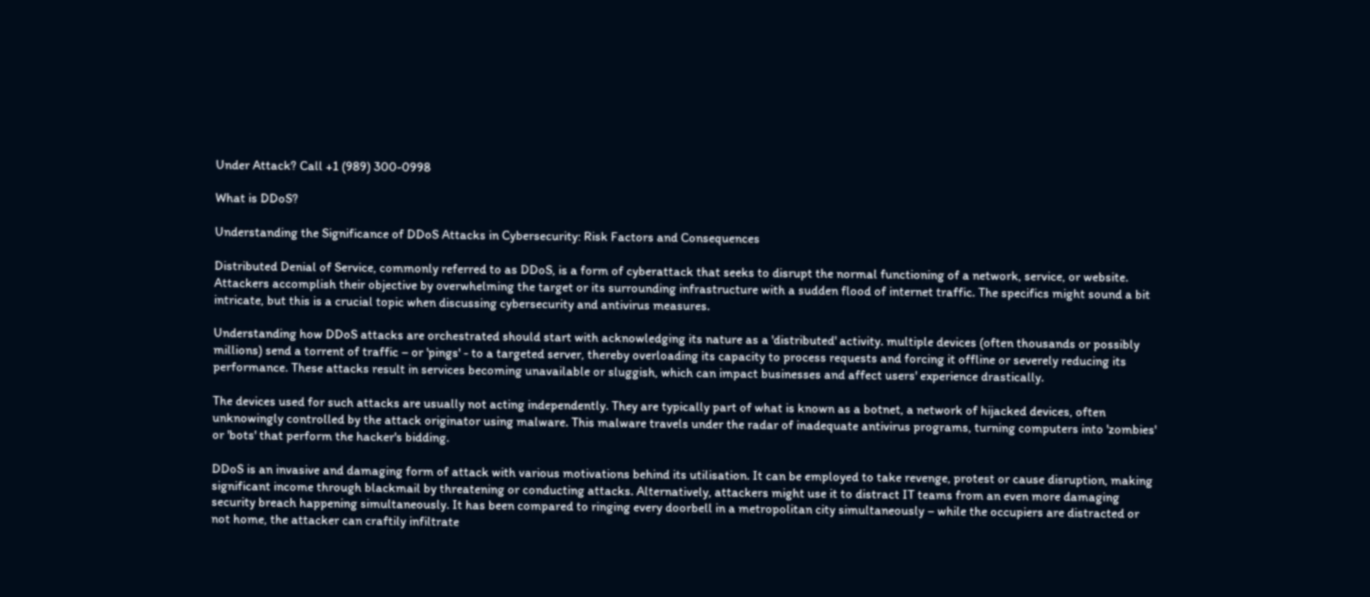Under Attack? Call +1 (989) 300-0998

What is DDoS?

Understanding the Significance of DDoS Attacks in Cybersecurity: Risk Factors and Consequences

Distributed Denial of Service, commonly referred to as DDoS, is a form of cyberattack that seeks to disrupt the normal functioning of a network, service, or website. Attackers accomplish their objective by overwhelming the target or its surrounding infrastructure with a sudden flood of internet traffic. The specifics might sound a bit intricate, but this is a crucial topic when discussing cybersecurity and antivirus measures.

Understanding how DDoS attacks are orchestrated should start with acknowledging its nature as a 'distributed' activity. multiple devices (often thousands or possibly millions) send a torrent of traffic – or 'pings' - to a targeted server, thereby overloading its capacity to process requests and forcing it offline or severely reducing its performance. These attacks result in services becoming unavailable or sluggish, which can impact businesses and affect users' experience drastically.

The devices used for such attacks are usually not acting independently. They are typically part of what is known as a botnet, a network of hijacked devices, often unknowingly controlled by the attack originator using malware. This malware travels under the radar of inadequate antivirus programs, turning computers into 'zombies' or 'bots' that perform the hacker's bidding.

DDoS is an invasive and damaging form of attack with various motivations behind its utilisation. It can be employed to take revenge, protest or cause disruption, making significant income through blackmail by threatening or conducting attacks. Alternatively, attackers might use it to distract IT teams from an even more damaging security breach happening simultaneously. It has been compared to ringing every doorbell in a metropolitan city simultaneously – while the occupiers are distracted or not home, the attacker can craftily infiltrate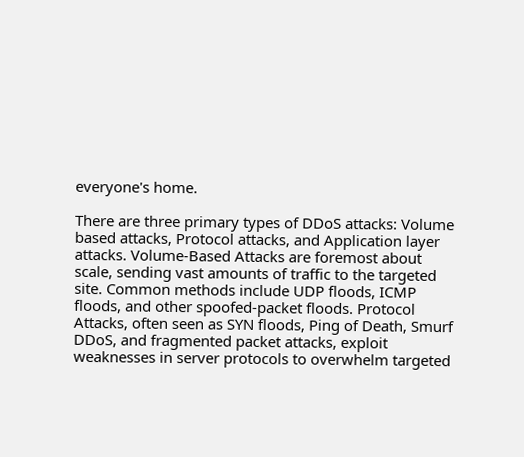everyone's home.

There are three primary types of DDoS attacks: Volume based attacks, Protocol attacks, and Application layer attacks. Volume-Based Attacks are foremost about scale, sending vast amounts of traffic to the targeted site. Common methods include UDP floods, ICMP floods, and other spoofed-packet floods. Protocol Attacks, often seen as SYN floods, Ping of Death, Smurf DDoS, and fragmented packet attacks, exploit weaknesses in server protocols to overwhelm targeted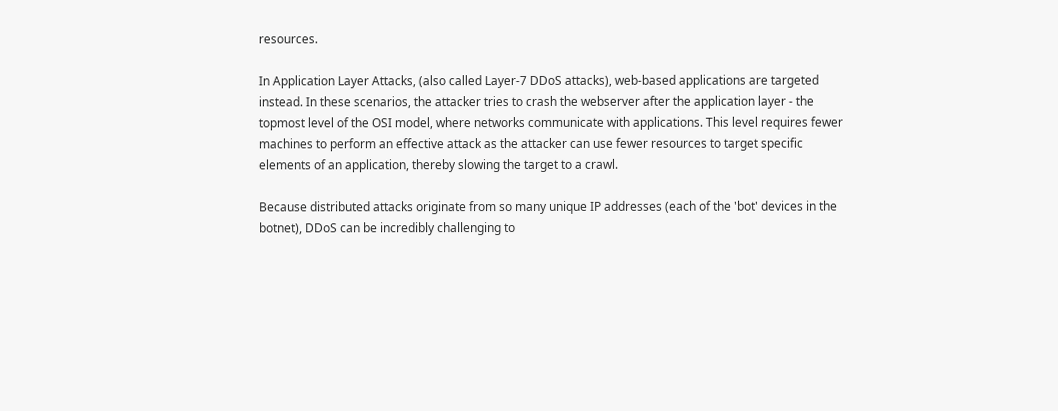resources.

In Application Layer Attacks, (also called Layer-7 DDoS attacks), web-based applications are targeted instead. In these scenarios, the attacker tries to crash the webserver after the application layer - the topmost level of the OSI model, where networks communicate with applications. This level requires fewer machines to perform an effective attack as the attacker can use fewer resources to target specific elements of an application, thereby slowing the target to a crawl.

Because distributed attacks originate from so many unique IP addresses (each of the 'bot' devices in the botnet), DDoS can be incredibly challenging to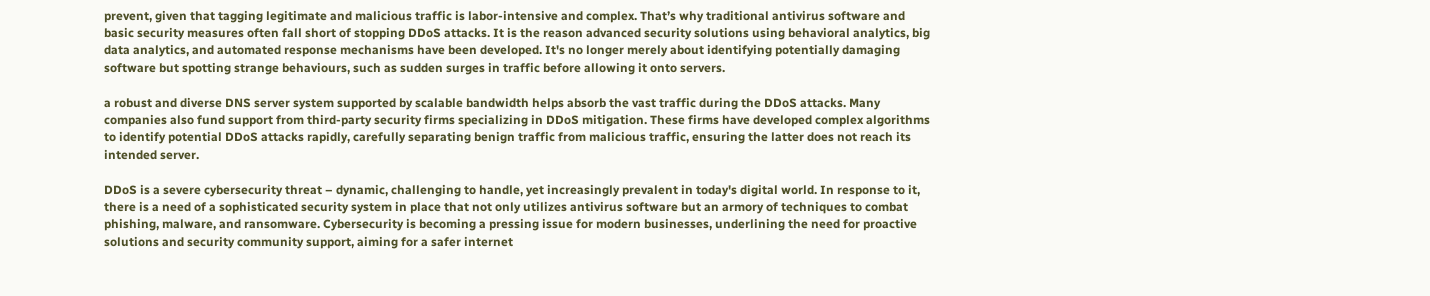prevent, given that tagging legitimate and malicious traffic is labor-intensive and complex. That’s why traditional antivirus software and basic security measures often fall short of stopping DDoS attacks. It is the reason advanced security solutions using behavioral analytics, big data analytics, and automated response mechanisms have been developed. It's no longer merely about identifying potentially damaging software but spotting strange behaviours, such as sudden surges in traffic before allowing it onto servers.

a robust and diverse DNS server system supported by scalable bandwidth helps absorb the vast traffic during the DDoS attacks. Many companies also fund support from third-party security firms specializing in DDoS mitigation. These firms have developed complex algorithms to identify potential DDoS attacks rapidly, carefully separating benign traffic from malicious traffic, ensuring the latter does not reach its intended server.

DDoS is a severe cybersecurity threat – dynamic, challenging to handle, yet increasingly prevalent in today's digital world. In response to it, there is a need of a sophisticated security system in place that not only utilizes antivirus software but an armory of techniques to combat phishing, malware, and ransomware. Cybersecurity is becoming a pressing issue for modern businesses, underlining the need for proactive solutions and security community support, aiming for a safer internet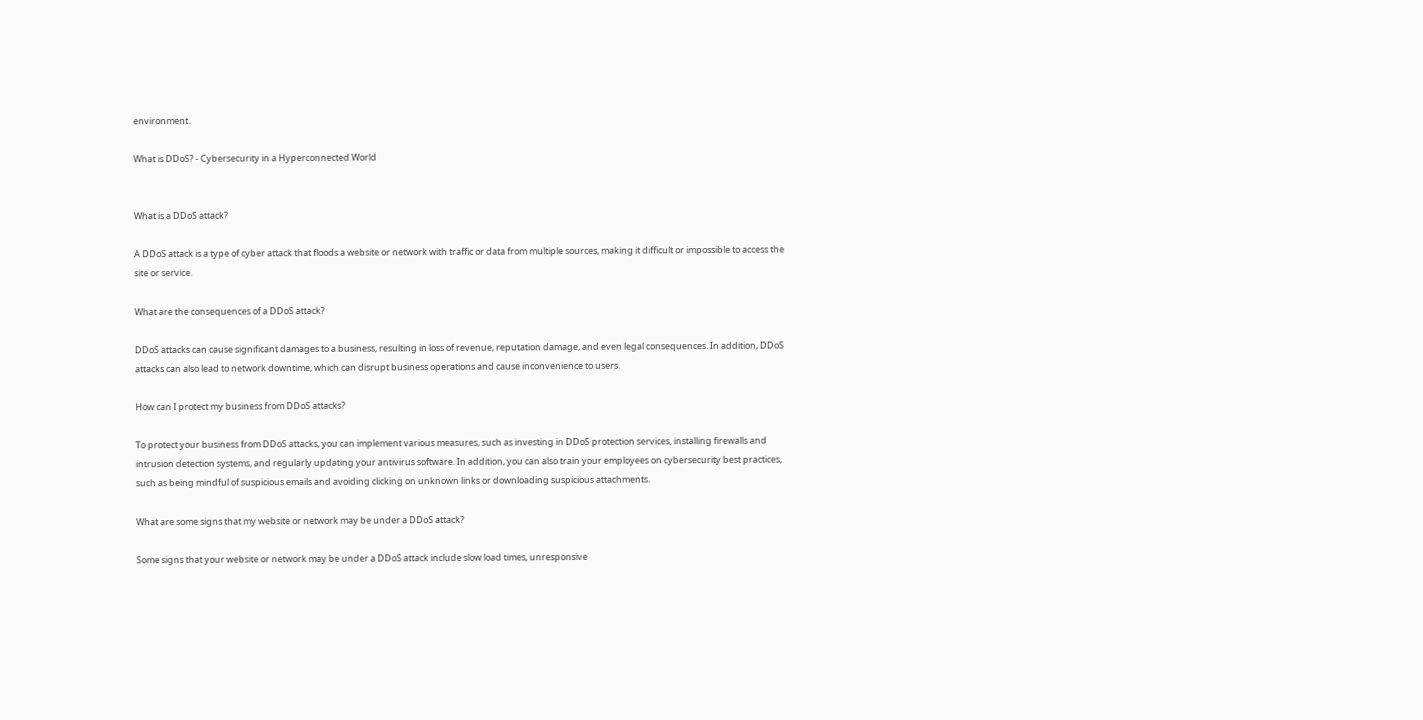environment.

What is DDoS? - Cybersecurity in a Hyperconnected World


What is a DDoS attack?

A DDoS attack is a type of cyber attack that floods a website or network with traffic or data from multiple sources, making it difficult or impossible to access the site or service.

What are the consequences of a DDoS attack?

DDoS attacks can cause significant damages to a business, resulting in loss of revenue, reputation damage, and even legal consequences. In addition, DDoS attacks can also lead to network downtime, which can disrupt business operations and cause inconvenience to users.

How can I protect my business from DDoS attacks?

To protect your business from DDoS attacks, you can implement various measures, such as investing in DDoS protection services, installing firewalls and intrusion detection systems, and regularly updating your antivirus software. In addition, you can also train your employees on cybersecurity best practices, such as being mindful of suspicious emails and avoiding clicking on unknown links or downloading suspicious attachments.

What are some signs that my website or network may be under a DDoS attack?

Some signs that your website or network may be under a DDoS attack include slow load times, unresponsive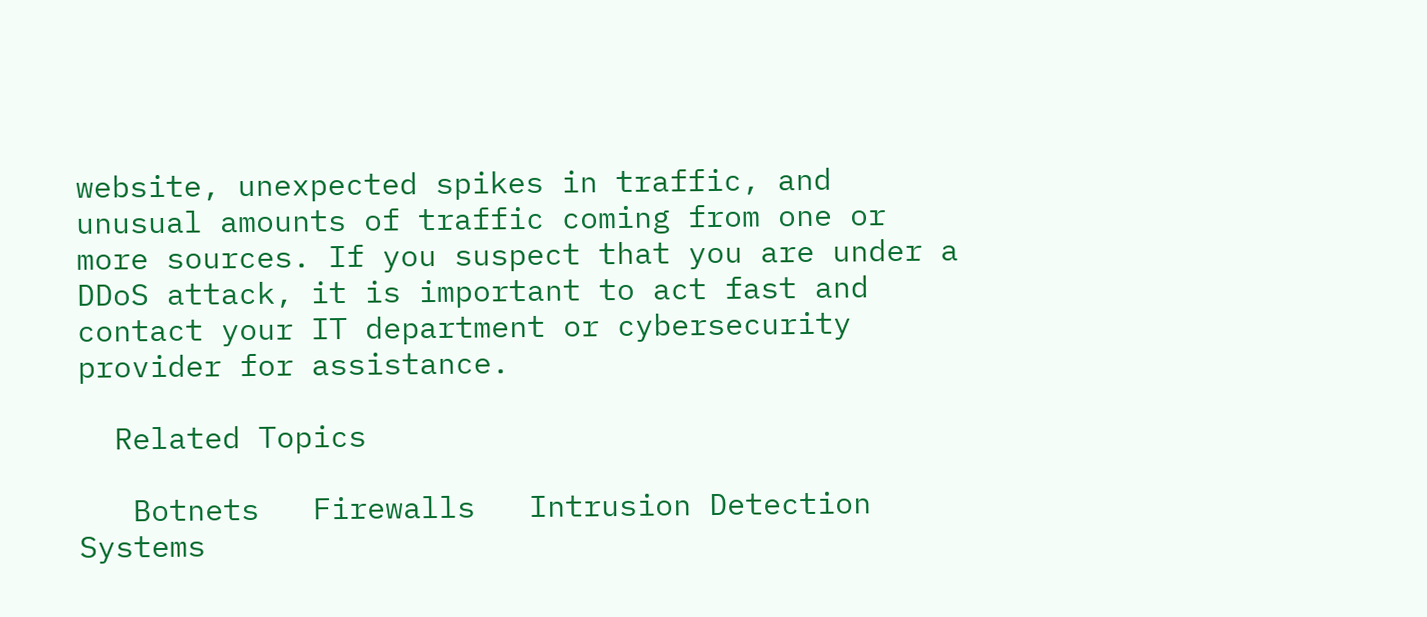website, unexpected spikes in traffic, and unusual amounts of traffic coming from one or more sources. If you suspect that you are under a DDoS attack, it is important to act fast and contact your IT department or cybersecurity provider for assistance.

  Related Topics

   Botnets   Firewalls   Intrusion Detection Systems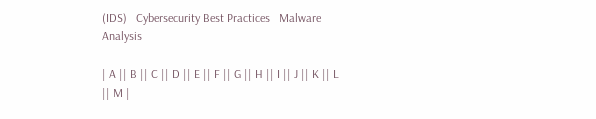(IDS)   Cybersecurity Best Practices   Malware Analysis

| A || B || C || D || E || F || G || H || I || J || K || L || M |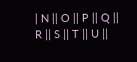| N || O || P || Q || R || S || T || U ||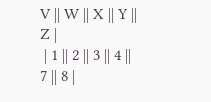V || W || X || Y || Z |
 | 1 || 2 || 3 || 4 || 7 || 8 |